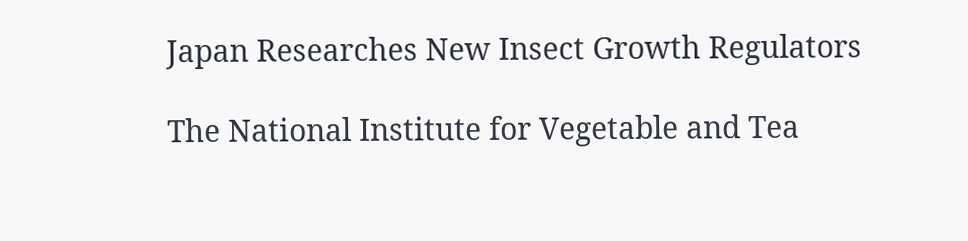Japan Researches New Insect Growth Regulators

The National Institute for Vegetable and Tea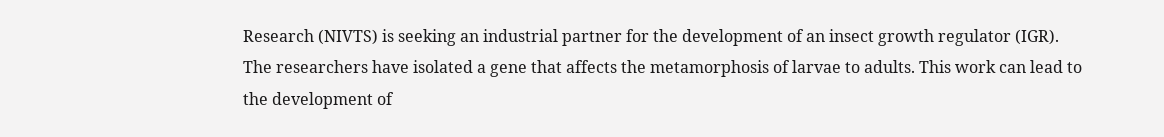Research (NIVTS) is seeking an industrial partner for the development of an insect growth regulator (IGR). The researchers have isolated a gene that affects the metamorphosis of larvae to adults. This work can lead to the development of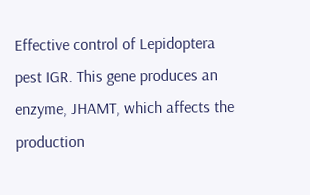Effective control of Lepidoptera pest IGR. This gene produces an enzyme, JHAMT, which affects the production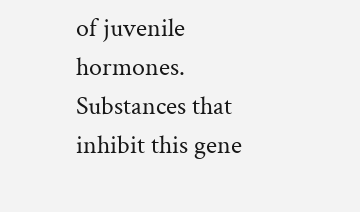of juvenile hormones. Substances that inhibit this gene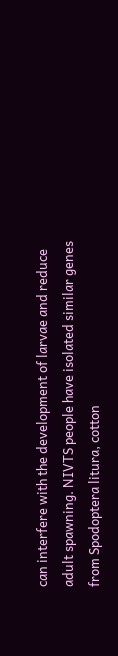can interfere with the development of larvae and reduce adult spawning. NIVTS people have isolated similar genes from Spodoptera litura, cotton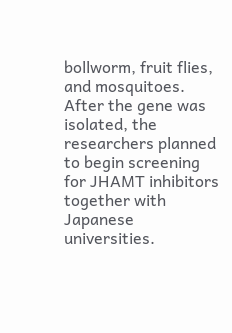bollworm, fruit flies, and mosquitoes. After the gene was isolated, the researchers planned to begin screening for JHAMT inhibitors together with Japanese universities.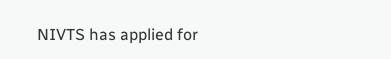NIVTS has applied for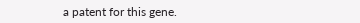a patent for this gene.